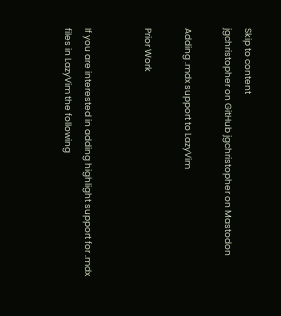Skip to content
jgchristopher on GitHub jgchristopher on Mastodon

Adding .mdx support to LazyVim

Prior Work


If you are interested in adding highlight support for .mdx files in LazyVim the following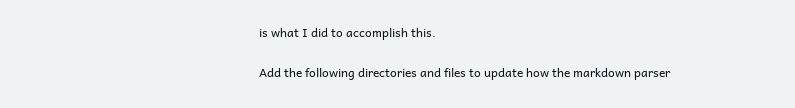is what I did to accomplish this.

Add the following directories and files to update how the markdown parser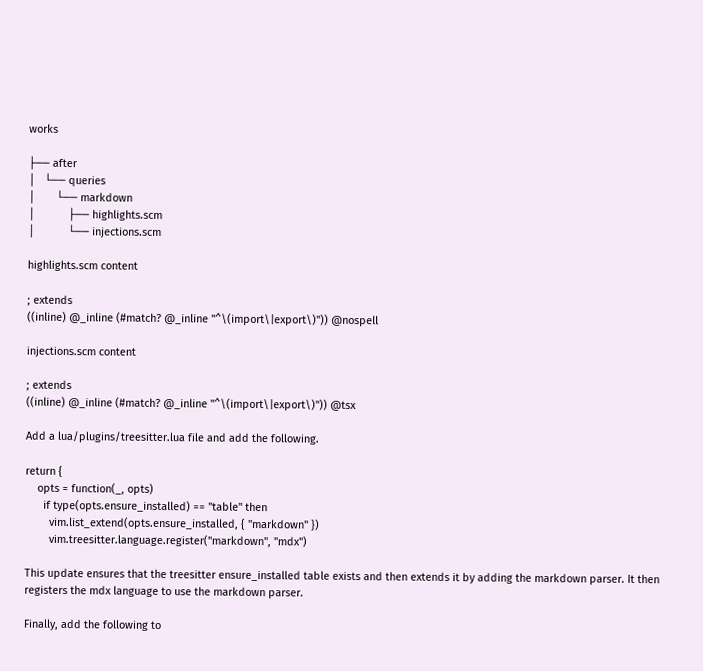works

├── after
│   └── queries
│       └── markdown
│           ├── highlights.scm
│           └── injections.scm

highlights.scm content

; extends
((inline) @_inline (#match? @_inline "^\(import\|export\)")) @nospell

injections.scm content

; extends
((inline) @_inline (#match? @_inline "^\(import\|export\)")) @tsx

Add a lua/plugins/treesitter.lua file and add the following.

return {
    opts = function(_, opts)
      if type(opts.ensure_installed) == "table" then
        vim.list_extend(opts.ensure_installed, { "markdown" })
        vim.treesitter.language.register("markdown", "mdx")

This update ensures that the treesitter ensure_installed table exists and then extends it by adding the markdown parser. It then registers the mdx language to use the markdown parser.

Finally, add the following to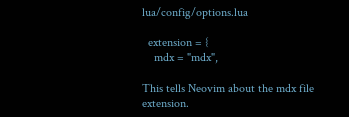lua/config/options.lua

  extension = {
    mdx = "mdx",

This tells Neovim about the mdx file extension.